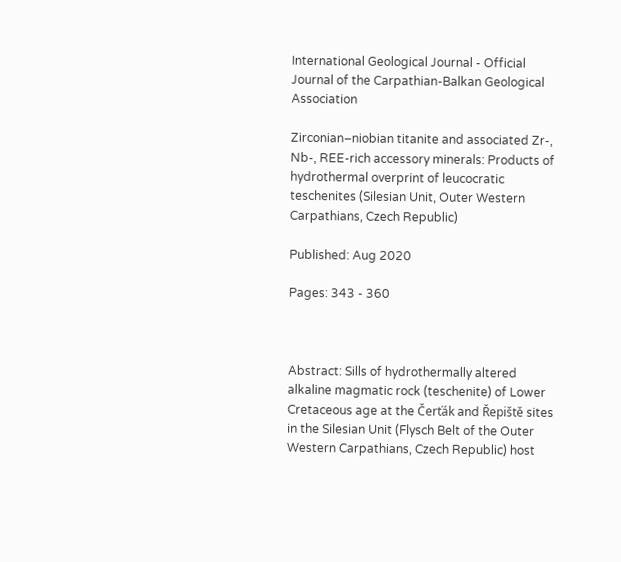International Geological Journal - Official Journal of the Carpathian-Balkan Geological Association

Zirconian–niobian titanite and associated Zr-, Nb-, REE-rich accessory minerals: Products of hydrothermal overprint of leucocratic teschenites (Silesian Unit, Outer Western Carpathians, Czech Republic)

Published: Aug 2020

Pages: 343 - 360



Abstract: Sills of hydrothermally altered alkaline magmatic rock (teschenite) of Lower Cretaceous age at the Čerťák and Řepiště sites in the Silesian Unit (Flysch Belt of the Outer Western Carpathians, Czech Republic) host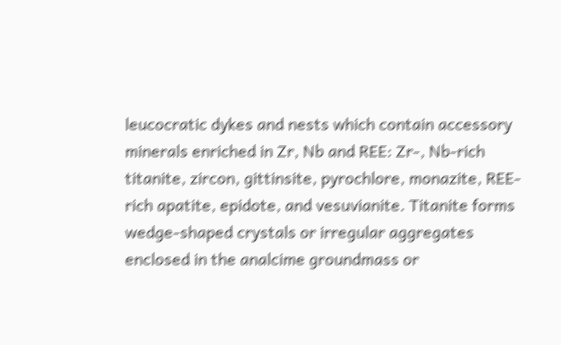leucocratic dykes and nests which contain accessory minerals enriched in Zr, Nb and REE: Zr-, Nb-rich titanite, zircon, gittinsite, pyrochlore, monazite, REE-rich apatite, epidote, and vesuvianite. Titanite forms wedge-shaped crystals or irregular aggregates enclosed in the analcime groundmass or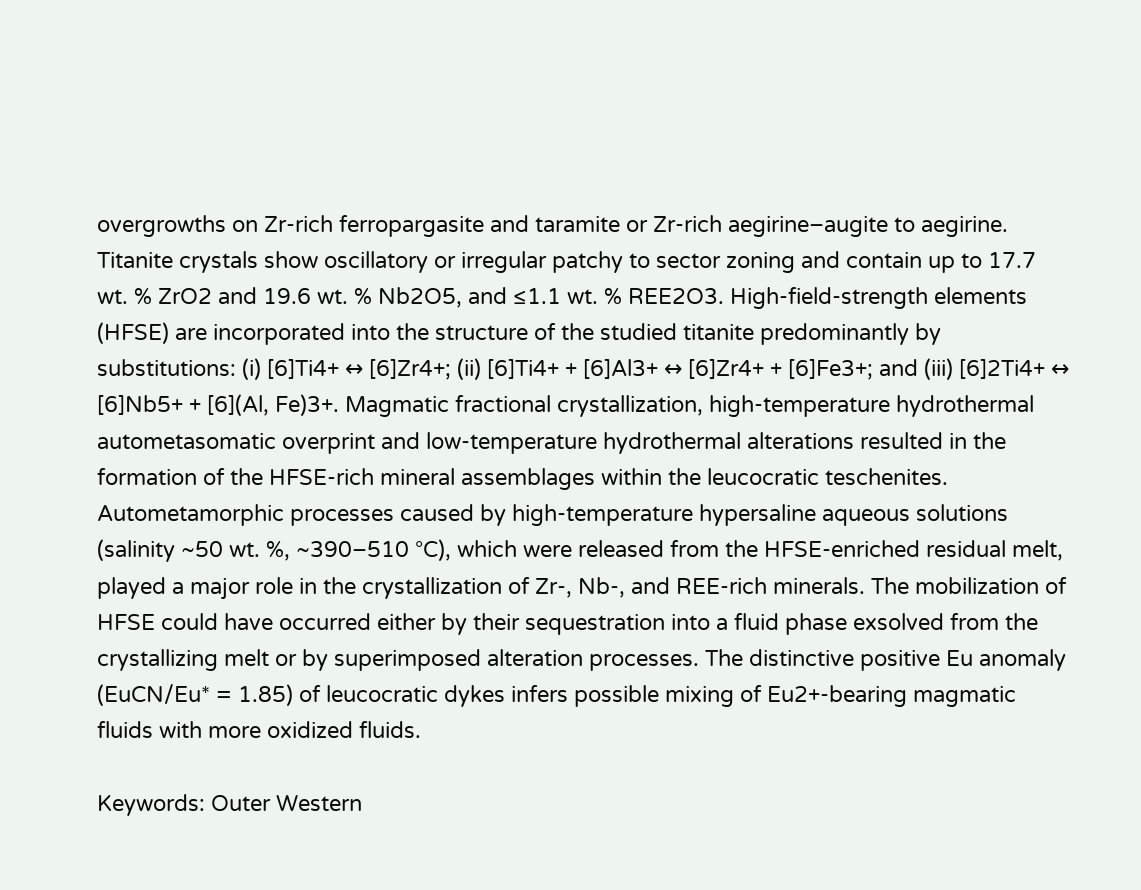overgrowths on Zr-rich ferropargasite and taramite or Zr-rich aegirine–augite to aegirine. Titanite crystals show oscillatory or irregular patchy to sector zoning and contain up to 17.7 wt. % ZrO2 and 19.6 wt. % Nb2O5, and ≤1.1 wt. % REE2O3. High-field-strength elements (HFSE) are incorporated into the structure of the studied titanite predominantly by substitutions: (i) [6]Ti4+ ↔ [6]Zr4+; (ii) [6]Ti4+ + [6]Al3+ ↔ [6]Zr4+ + [6]Fe3+; and (iii) [6]2Ti4+ ↔ [6]Nb5+ + [6](Al, Fe)3+. Magmatic fractional crystallization, high-temperature hydrothermal autometasomatic overprint and low-temperature hydrothermal alterations resulted in the formation of the HFSE-rich mineral assemblages within the leucocratic teschenites. Autometamorphic processes caused by high-temperature hypersaline aqueous solutions (salinity ~50 wt. %, ~390–510 °C), which were released from the HFSE-enriched residual melt, played a major role in the crystallization of Zr-, Nb-, and REE-rich minerals. The mobilization of HFSE could have occurred either by their sequestration into a fluid phase exsolved from the crystallizing melt or by superimposed alteration processes. The distinctive positive Eu anomaly (EuCN/Eu* = 1.85) of leucocratic dykes infers possible mixing of Eu2+-bearing magmatic fluids with more oxidized fluids.

Keywords: Outer Western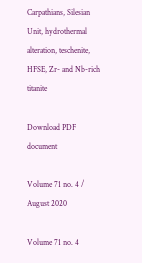Carpathians, Silesian Unit, hydrothermal alteration, teschenite, HFSE, Zr- and Nb-rich titanite

Download PDF document

Volume 71 no. 4 / August 2020

Volume 71 no. 4